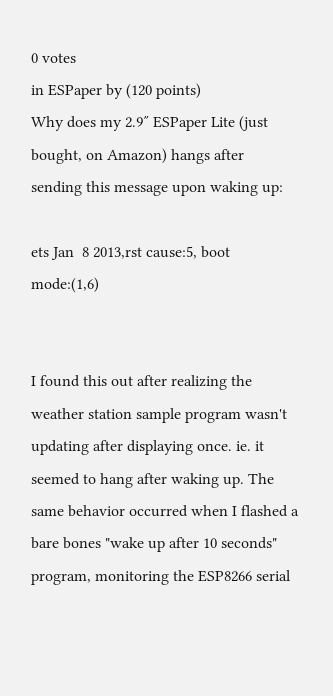0 votes
in ESPaper by (120 points)
Why does my 2.9″ ESPaper Lite (just bought, on Amazon) hangs after sending this message upon waking up:

ets Jan  8 2013,rst cause:5, boot mode:(1,6)


I found this out after realizing the weather station sample program wasn't updating after displaying once. ie. it seemed to hang after waking up. The same behavior occurred when I flashed a bare bones "wake up after 10 seconds" program, monitoring the ESP8266 serial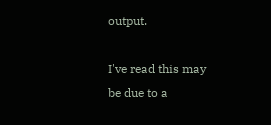output.

I've read this may be due to a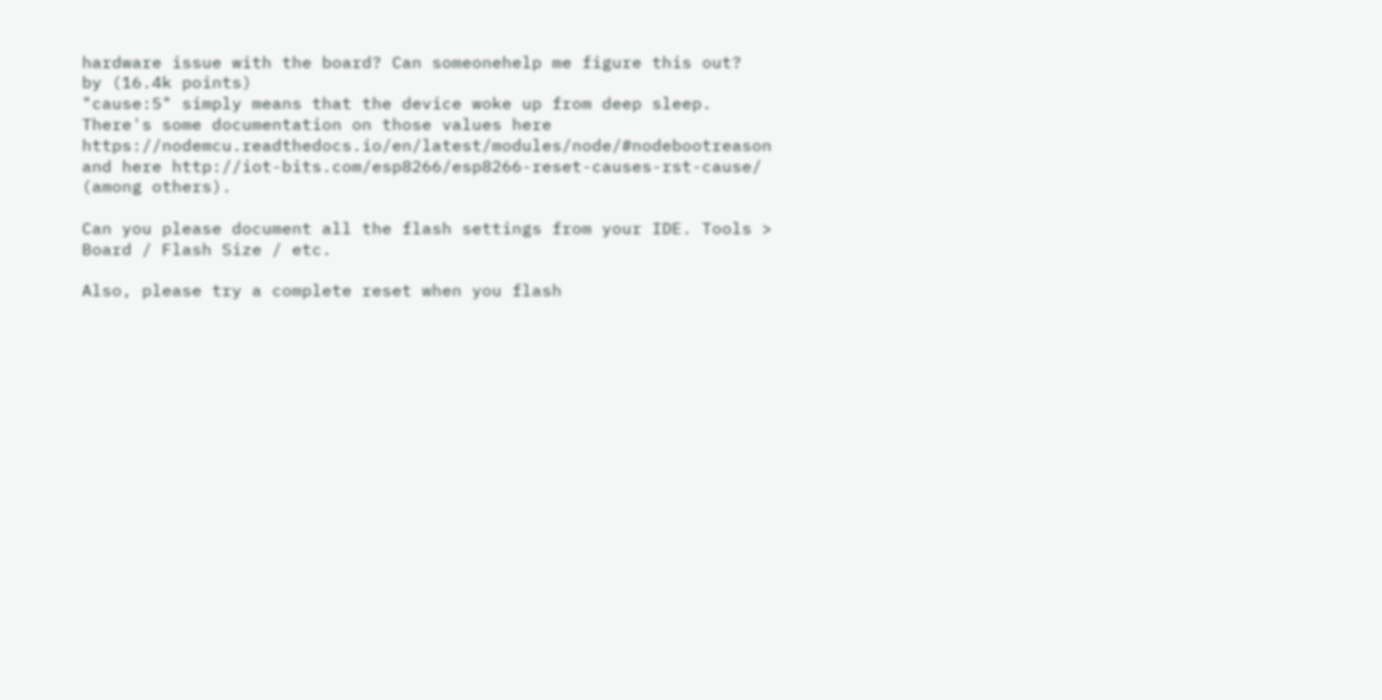hardware issue with the board? Can someonehelp me figure this out?
by (16.4k points)
"cause:5" simply means that the device woke up from deep sleep. There's some documentation on those values here https://nodemcu.readthedocs.io/en/latest/modules/node/#nodebootreason and here http://iot-bits.com/esp8266/esp8266-reset-causes-rst-cause/ (among others).

Can you please document all the flash settings from your IDE. Tools > Board / Flash Size / etc.

Also, please try a complete reset when you flash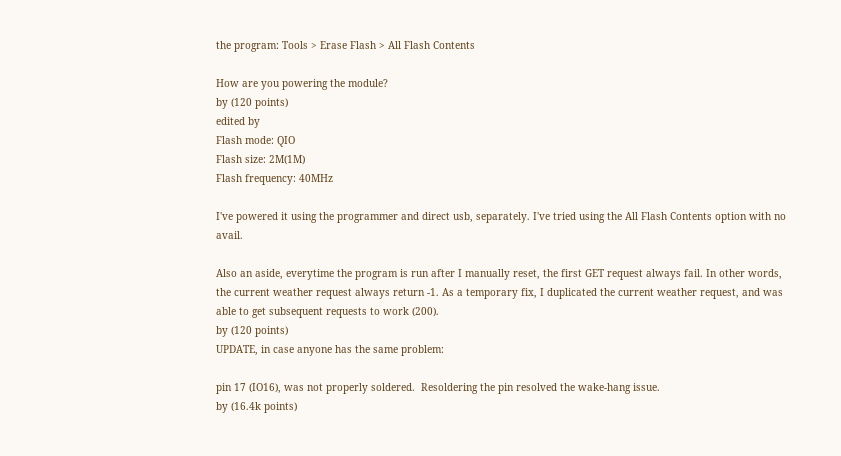the program: Tools > Erase Flash > All Flash Contents

How are you powering the module?
by (120 points)
edited by
Flash mode: QIO
Flash size: 2M(1M)
Flash frequency: 40MHz

I've powered it using the programmer and direct usb, separately. I've tried using the All Flash Contents option with no avail.

Also an aside, everytime the program is run after I manually reset, the first GET request always fail. In other words, the current weather request always return -1. As a temporary fix, I duplicated the current weather request, and was able to get subsequent requests to work (200).
by (120 points)
UPDATE, in case anyone has the same problem:

pin 17 (IO16), was not properly soldered.  Resoldering the pin resolved the wake-hang issue.
by (16.4k points)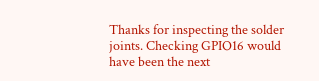Thanks for inspecting the solder joints. Checking GPIO16 would have been the next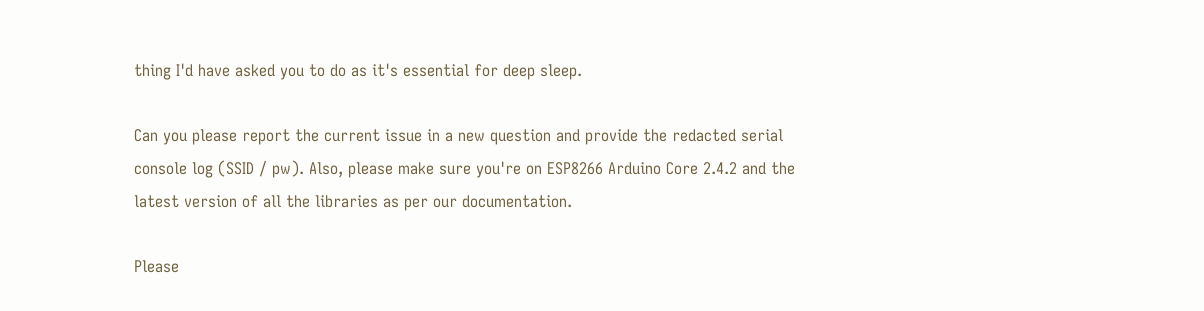thing I'd have asked you to do as it's essential for deep sleep.

Can you please report the current issue in a new question and provide the redacted serial console log (SSID / pw). Also, please make sure you're on ESP8266 Arduino Core 2.4.2 and the latest version of all the libraries as per our documentation.

Please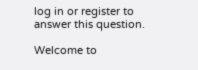log in or register to answer this question.

Welcome to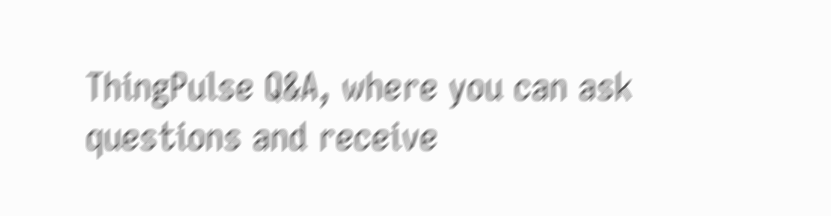ThingPulse Q&A, where you can ask questions and receive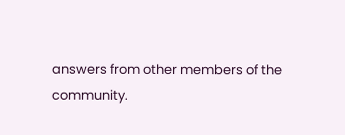answers from other members of the community.